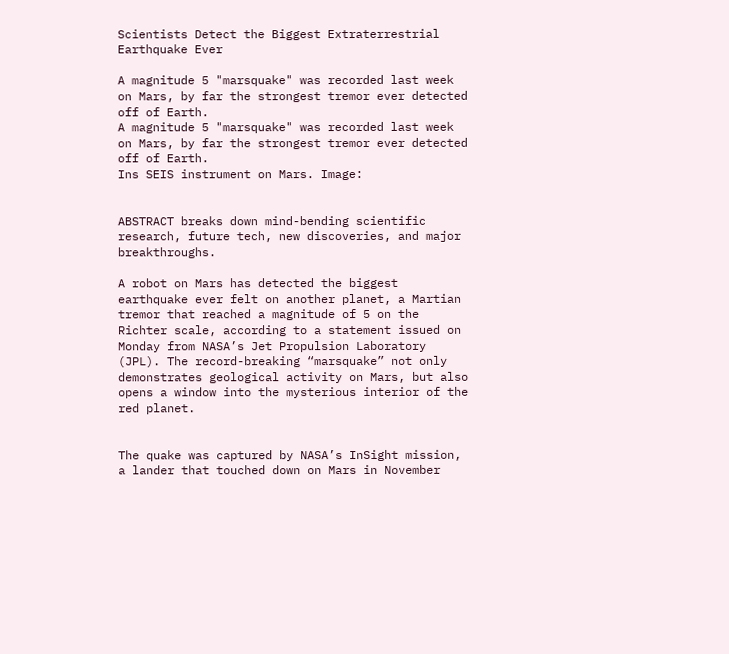Scientists Detect the Biggest Extraterrestrial Earthquake Ever

A magnitude 5 "marsquake" was recorded last week on Mars, by far the strongest tremor ever detected off of Earth.
A magnitude 5 "marsquake" was recorded last week on Mars, by far the strongest tremor ever detected off of Earth.
Ins SEIS instrument on Mars. Image:


ABSTRACT breaks down mind-bending scientific research, future tech, new discoveries, and major breakthroughs.

A robot on Mars has detected the biggest earthquake ever felt on another planet, a Martian tremor that reached a magnitude of 5 on the Richter scale, according to a statement issued on Monday from NASA’s Jet Propulsion Laboratory (JPL). The record-breaking “marsquake” not only demonstrates geological activity on Mars, but also opens a window into the mysterious interior of the red planet.


The quake was captured by NASA’s InSight mission, a lander that touched down on Mars in November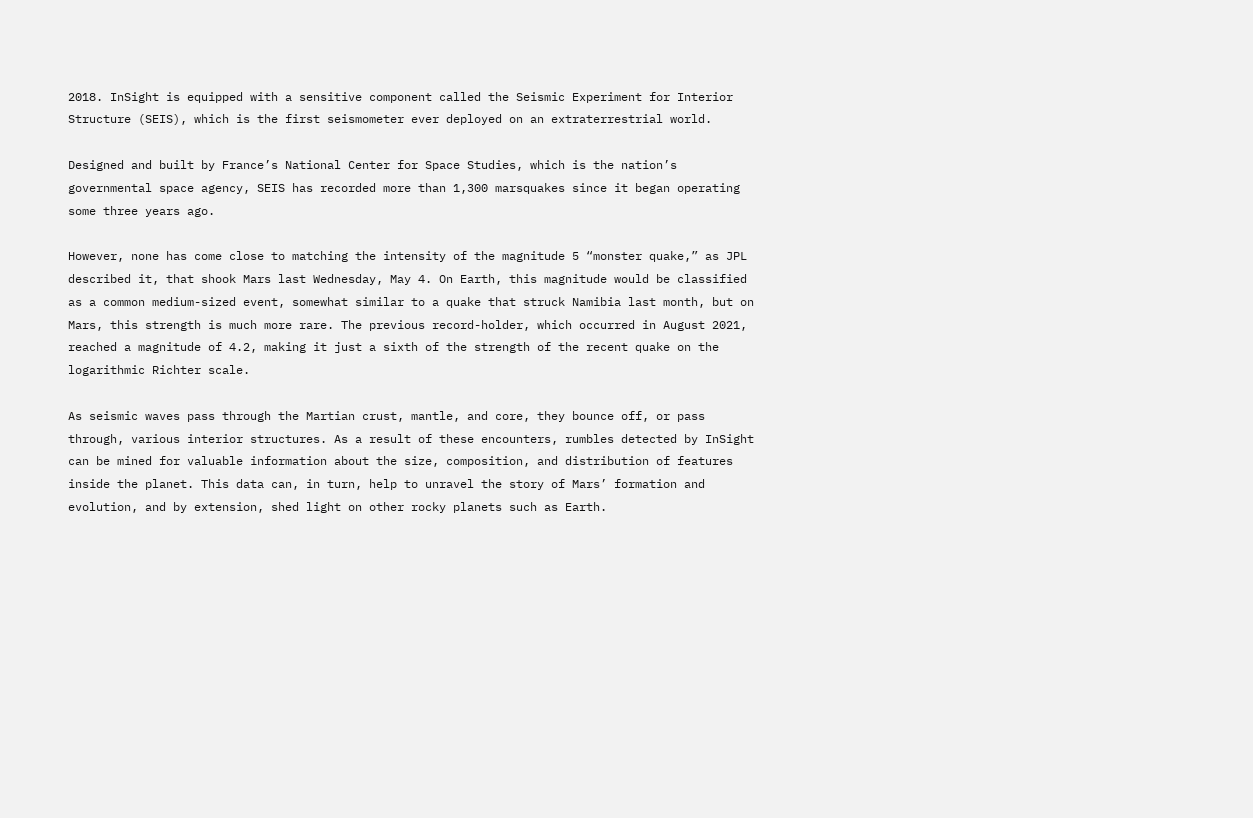2018. InSight is equipped with a sensitive component called the Seismic Experiment for Interior Structure (SEIS), which is the first seismometer ever deployed on an extraterrestrial world.

Designed and built by France’s National Center for Space Studies, which is the nation’s governmental space agency, SEIS has recorded more than 1,300 marsquakes since it began operating some three years ago.

However, none has come close to matching the intensity of the magnitude 5 “monster quake,” as JPL described it, that shook Mars last Wednesday, May 4. On Earth, this magnitude would be classified as a common medium-sized event, somewhat similar to a quake that struck Namibia last month, but on Mars, this strength is much more rare. The previous record-holder, which occurred in August 2021, reached a magnitude of 4.2, making it just a sixth of the strength of the recent quake on the logarithmic Richter scale.

As seismic waves pass through the Martian crust, mantle, and core, they bounce off, or pass through, various interior structures. As a result of these encounters, rumbles detected by InSight can be mined for valuable information about the size, composition, and distribution of features inside the planet. This data can, in turn, help to unravel the story of Mars’ formation and evolution, and by extension, shed light on other rocky planets such as Earth.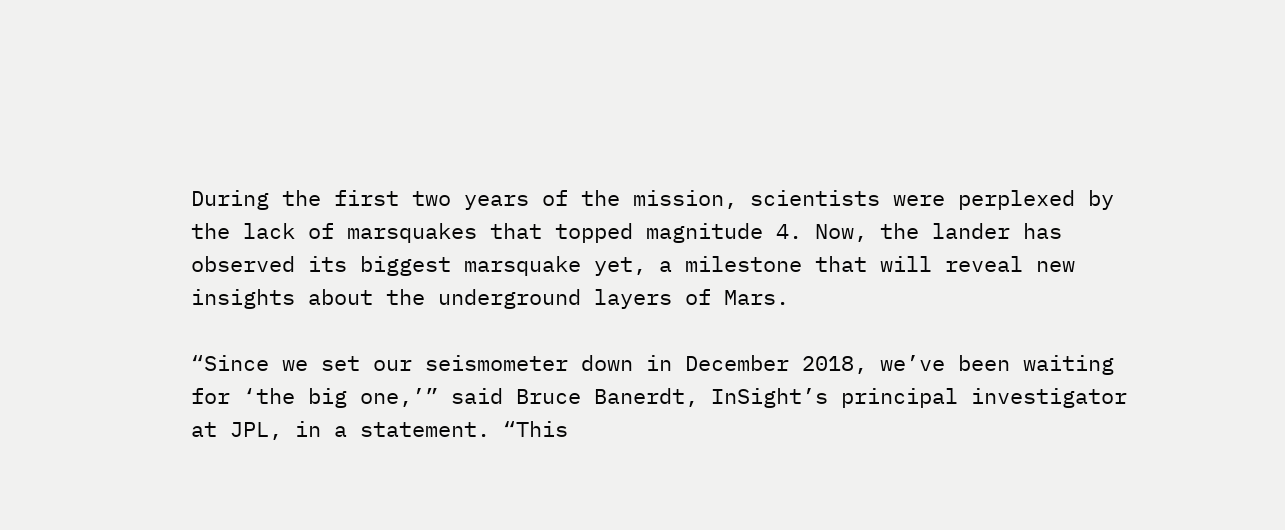During the first two years of the mission, scientists were perplexed by the lack of marsquakes that topped magnitude 4. Now, the lander has observed its biggest marsquake yet, a milestone that will reveal new insights about the underground layers of Mars.

“Since we set our seismometer down in December 2018, we’ve been waiting for ‘the big one,’” said Bruce Banerdt, InSight’s principal investigator at JPL, in a statement. “This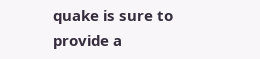quake is sure to provide a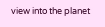view into the planet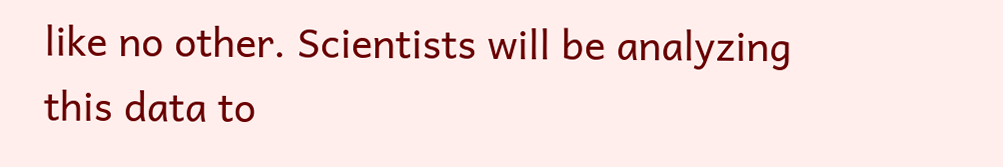like no other. Scientists will be analyzing this data to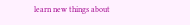learn new things about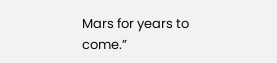Mars for years to come.”